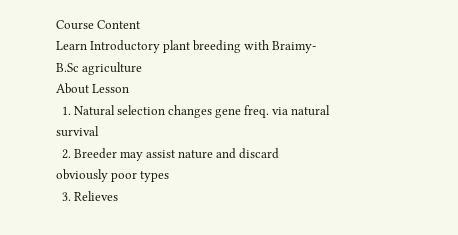Course Content
Learn Introductory plant breeding with Braimy- B.Sc agriculture
About Lesson
  1. Natural selection changes gene freq. via natural survival
  2. Breeder may assist nature and discard obviously poor types
  3. Relieves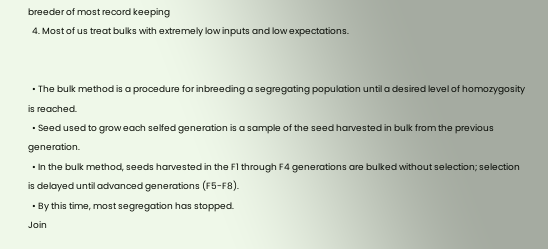breeder of most record keeping
  4. Most of us treat bulks with extremely low inputs and low expectations.


  • The bulk method is a procedure for inbreeding a segregating population until a desired level of homozygosity is reached.
  • Seed used to grow each selfed generation is a sample of the seed harvested in bulk from the previous generation.
  • In the bulk method, seeds harvested in the F1 through F4 generations are bulked without selection; selection is delayed until advanced generations (F5-F8).
  • By this time, most segregation has stopped.
Join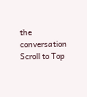the conversation
Scroll to Top